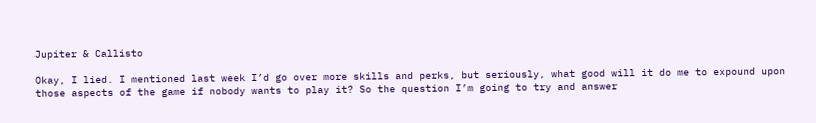Jupiter & Callisto

Okay, I lied. I mentioned last week I’d go over more skills and perks, but seriously, what good will it do me to expound upon those aspects of the game if nobody wants to play it? So the question I’m going to try and answer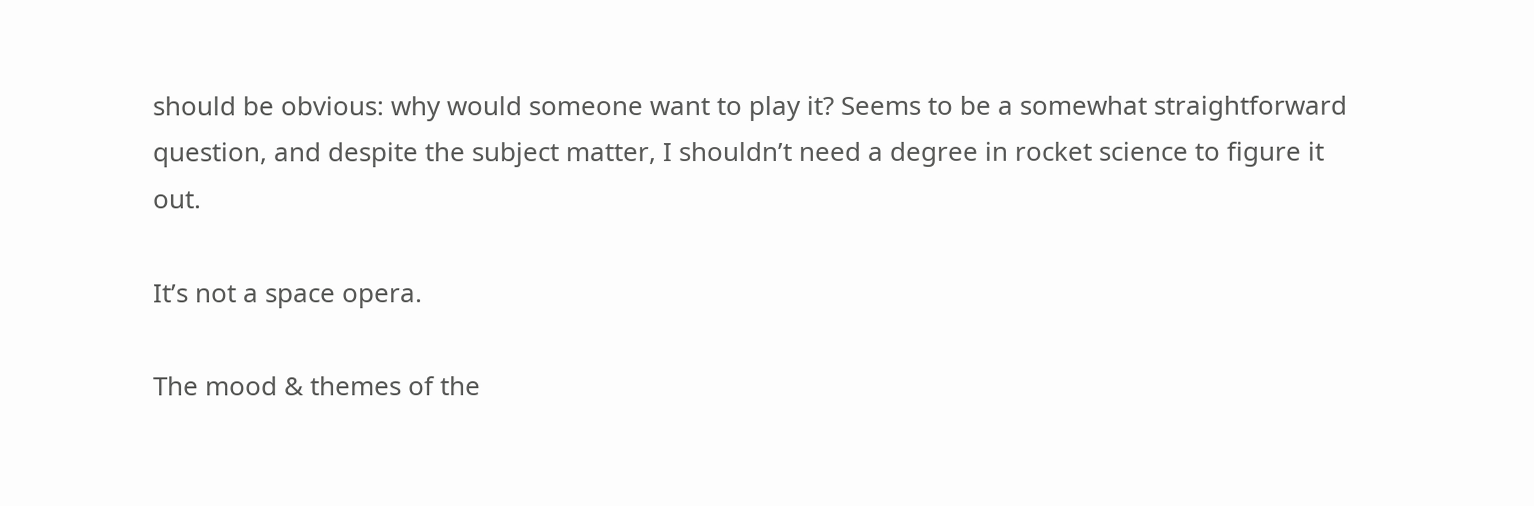should be obvious: why would someone want to play it? Seems to be a somewhat straightforward question, and despite the subject matter, I shouldn’t need a degree in rocket science to figure it out.

It’s not a space opera.

The mood & themes of the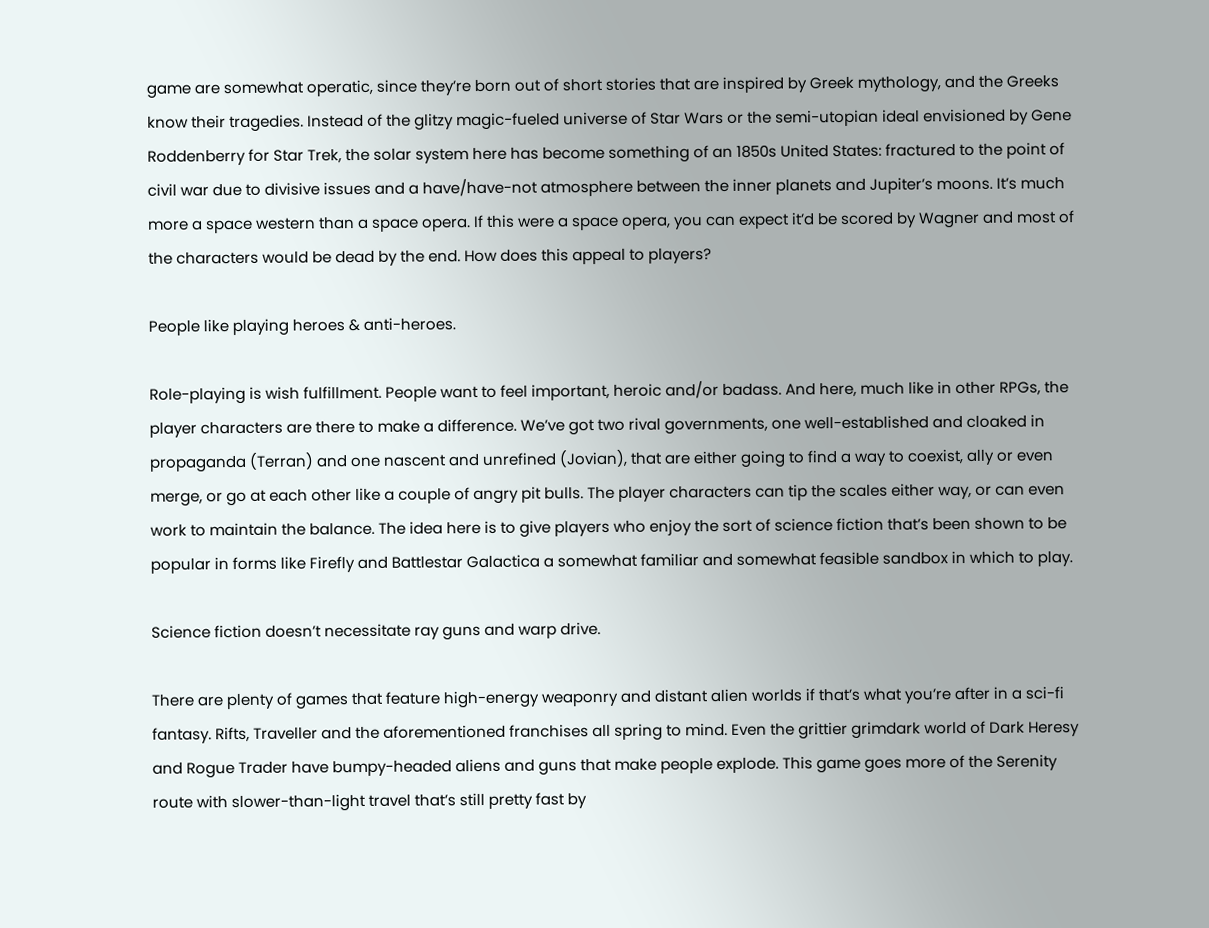game are somewhat operatic, since they’re born out of short stories that are inspired by Greek mythology, and the Greeks know their tragedies. Instead of the glitzy magic-fueled universe of Star Wars or the semi-utopian ideal envisioned by Gene Roddenberry for Star Trek, the solar system here has become something of an 1850s United States: fractured to the point of civil war due to divisive issues and a have/have-not atmosphere between the inner planets and Jupiter’s moons. It’s much more a space western than a space opera. If this were a space opera, you can expect it’d be scored by Wagner and most of the characters would be dead by the end. How does this appeal to players?

People like playing heroes & anti-heroes.

Role-playing is wish fulfillment. People want to feel important, heroic and/or badass. And here, much like in other RPGs, the player characters are there to make a difference. We’ve got two rival governments, one well-established and cloaked in propaganda (Terran) and one nascent and unrefined (Jovian), that are either going to find a way to coexist, ally or even merge, or go at each other like a couple of angry pit bulls. The player characters can tip the scales either way, or can even work to maintain the balance. The idea here is to give players who enjoy the sort of science fiction that’s been shown to be popular in forms like Firefly and Battlestar Galactica a somewhat familiar and somewhat feasible sandbox in which to play.

Science fiction doesn’t necessitate ray guns and warp drive.

There are plenty of games that feature high-energy weaponry and distant alien worlds if that’s what you’re after in a sci-fi fantasy. Rifts, Traveller and the aforementioned franchises all spring to mind. Even the grittier grimdark world of Dark Heresy and Rogue Trader have bumpy-headed aliens and guns that make people explode. This game goes more of the Serenity route with slower-than-light travel that’s still pretty fast by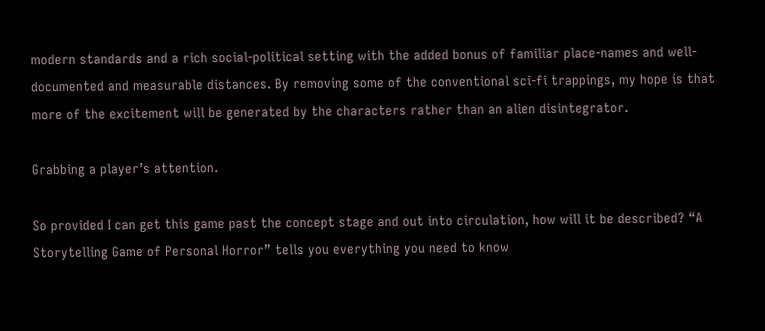modern standards and a rich social-political setting with the added bonus of familiar place-names and well-documented and measurable distances. By removing some of the conventional sci-fi trappings, my hope is that more of the excitement will be generated by the characters rather than an alien disintegrator.

Grabbing a player’s attention.

So provided I can get this game past the concept stage and out into circulation, how will it be described? “A Storytelling Game of Personal Horror” tells you everything you need to know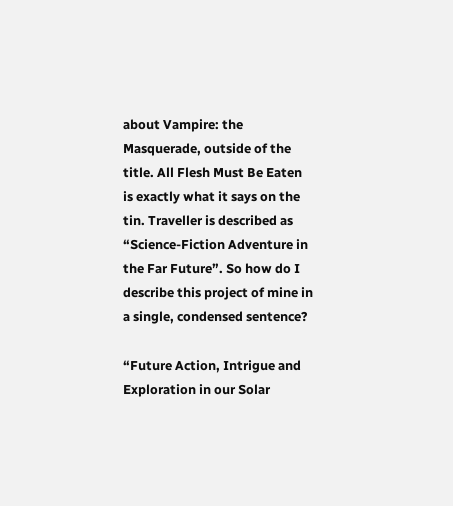about Vampire: the Masquerade, outside of the title. All Flesh Must Be Eaten is exactly what it says on the tin. Traveller is described as “Science-Fiction Adventure in the Far Future”. So how do I describe this project of mine in a single, condensed sentence?

“Future Action, Intrigue and Exploration in our Solar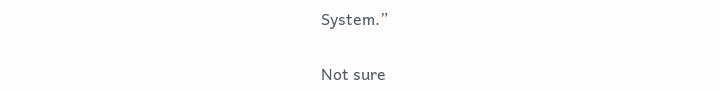System.”

Not sure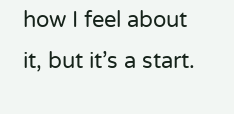how I feel about it, but it’s a start.